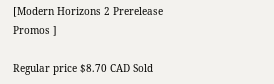[Modern Horizons 2 Prerelease Promos ]

Regular price $8.70 CAD Sold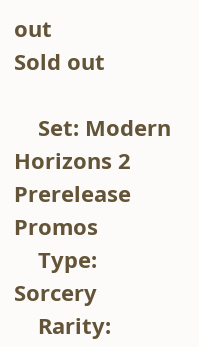out
Sold out

    Set: Modern Horizons 2 Prerelease Promos
    Type: Sorcery
    Rarity: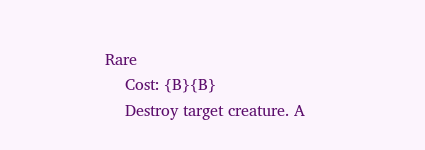Rare
    Cost: {B}{B}
    Destroy target creature. A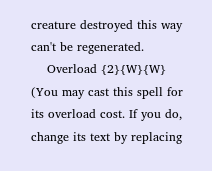creature destroyed this way can't be regenerated.
    Overload {2}{W}{W} (You may cast this spell for its overload cost. If you do, change its text by replacing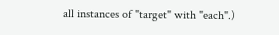all instances of "target" with "each".)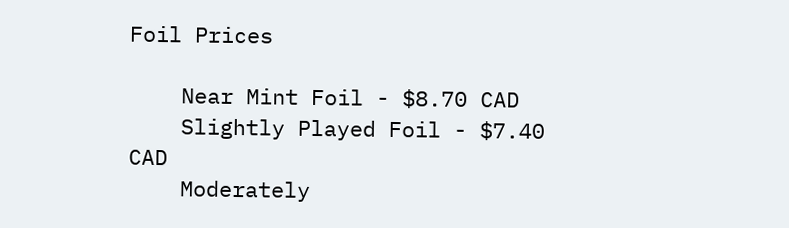Foil Prices

    Near Mint Foil - $8.70 CAD
    Slightly Played Foil - $7.40 CAD
    Moderately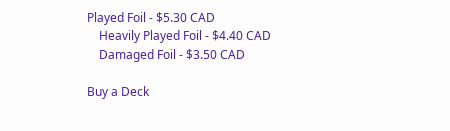Played Foil - $5.30 CAD
    Heavily Played Foil - $4.40 CAD
    Damaged Foil - $3.50 CAD

Buy a Deck